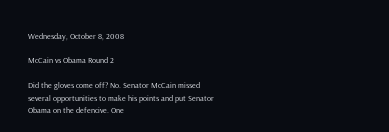Wednesday, October 8, 2008

McCain vs Obama Round 2

Did the gloves come off? No. Senator McCain missed several opportunities to make his points and put Senator Obama on the defencive. One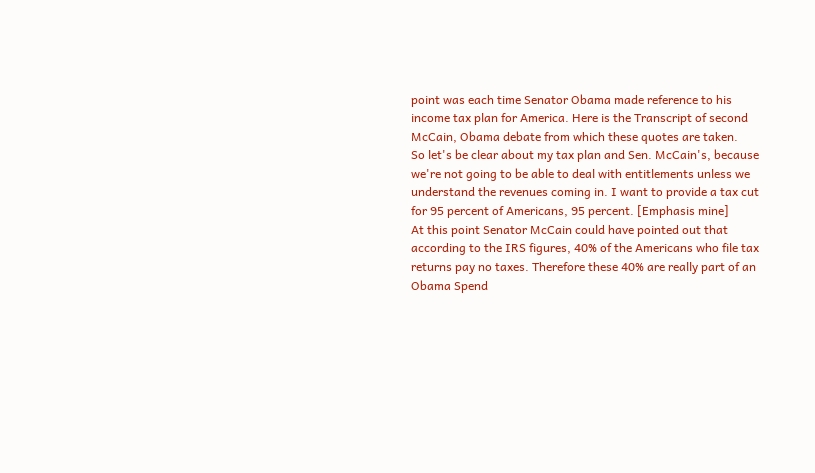point was each time Senator Obama made reference to his income tax plan for America. Here is the Transcript of second McCain, Obama debate from which these quotes are taken.
So let's be clear about my tax plan and Sen. McCain's, because we're not going to be able to deal with entitlements unless we understand the revenues coming in. I want to provide a tax cut for 95 percent of Americans, 95 percent. [Emphasis mine]
At this point Senator McCain could have pointed out that according to the IRS figures, 40% of the Americans who file tax returns pay no taxes. Therefore these 40% are really part of an Obama Spend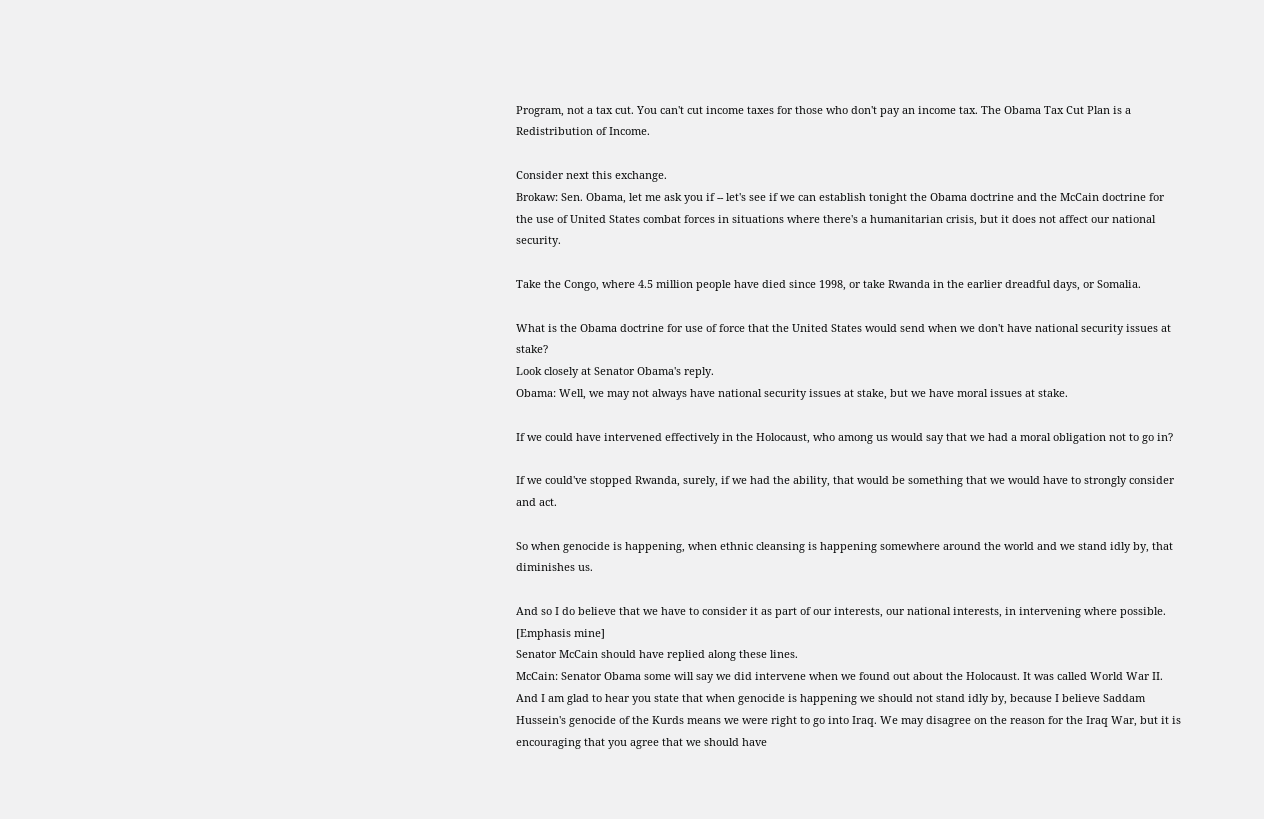Program, not a tax cut. You can't cut income taxes for those who don't pay an income tax. The Obama Tax Cut Plan is a Redistribution of Income.

Consider next this exchange.
Brokaw: Sen. Obama, let me ask you if -- let's see if we can establish tonight the Obama doctrine and the McCain doctrine for the use of United States combat forces in situations where there's a humanitarian crisis, but it does not affect our national security.

Take the Congo, where 4.5 million people have died since 1998, or take Rwanda in the earlier dreadful days, or Somalia.

What is the Obama doctrine for use of force that the United States would send when we don't have national security issues at stake?
Look closely at Senator Obama's reply.
Obama: Well, we may not always have national security issues at stake, but we have moral issues at stake.

If we could have intervened effectively in the Holocaust, who among us would say that we had a moral obligation not to go in?

If we could've stopped Rwanda, surely, if we had the ability, that would be something that we would have to strongly consider and act.

So when genocide is happening, when ethnic cleansing is happening somewhere around the world and we stand idly by, that diminishes us.

And so I do believe that we have to consider it as part of our interests, our national interests, in intervening where possible. [Emphasis mine]
Senator McCain should have replied along these lines.
McCain: Senator Obama some will say we did intervene when we found out about the Holocaust. It was called World War II. And I am glad to hear you state that when genocide is happening we should not stand idly by, because I believe Saddam Hussein's genocide of the Kurds means we were right to go into Iraq. We may disagree on the reason for the Iraq War, but it is encouraging that you agree that we should have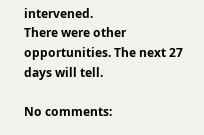intervened.
There were other opportunities. The next 27 days will tell.

No comments: